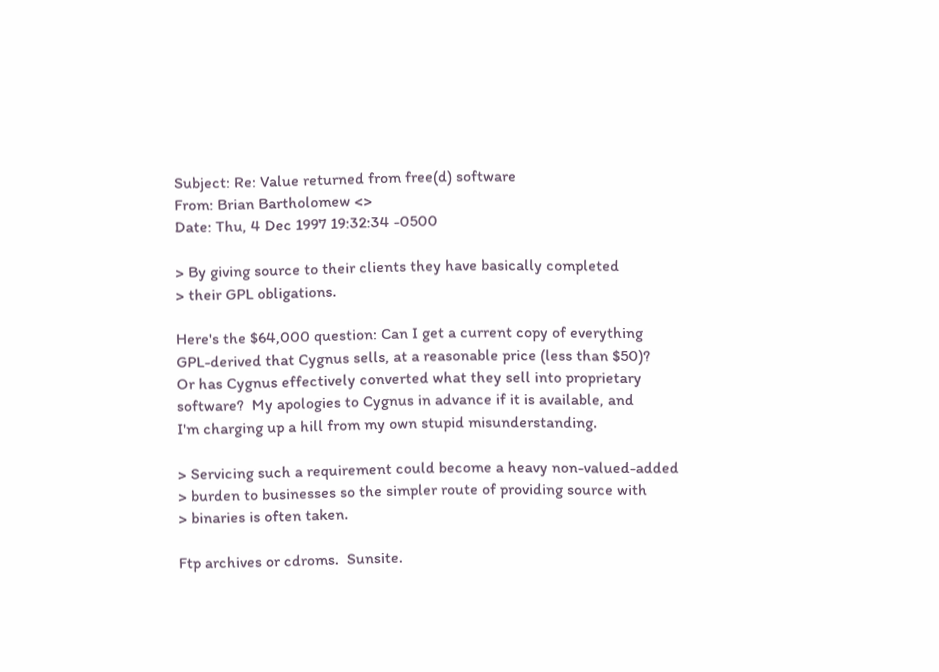Subject: Re: Value returned from free(d) software
From: Brian Bartholomew <>
Date: Thu, 4 Dec 1997 19:32:34 -0500

> By giving source to their clients they have basically completed
> their GPL obligations.

Here's the $64,000 question: Can I get a current copy of everything
GPL-derived that Cygnus sells, at a reasonable price (less than $50)?
Or has Cygnus effectively converted what they sell into proprietary
software?  My apologies to Cygnus in advance if it is available, and
I'm charging up a hill from my own stupid misunderstanding.

> Servicing such a requirement could become a heavy non-valued-added
> burden to businesses so the simpler route of providing source with
> binaries is often taken.

Ftp archives or cdroms.  Sunsite.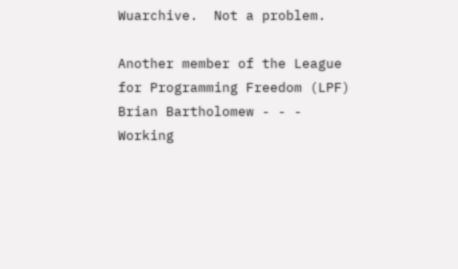Wuarchive.  Not a problem.

Another member of the League for Programming Freedom (LPF)
Brian Bartholomew - - - Working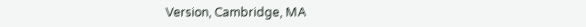Version, Cambridge, MA